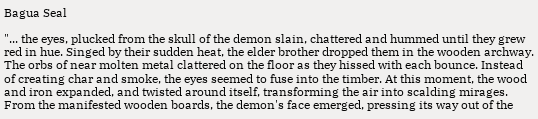Bagua Seal

"... the eyes, plucked from the skull of the demon slain, chattered and hummed until they grew red in hue. Singed by their sudden heat, the elder brother dropped them in the wooden archway. The orbs of near molten metal clattered on the floor as they hissed with each bounce. Instead of creating char and smoke, the eyes seemed to fuse into the timber. At this moment, the wood and iron expanded, and twisted around itself, transforming the air into scalding mirages. From the manifested wooden boards, the demon's face emerged, pressing its way out of the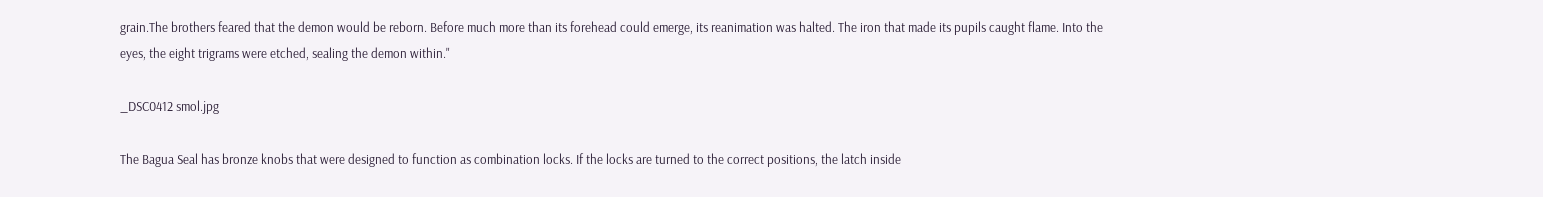grain.The brothers feared that the demon would be reborn. Before much more than its forehead could emerge, its reanimation was halted. The iron that made its pupils caught flame. Into the eyes, the eight trigrams were etched, sealing the demon within."

_DSC0412 smol.jpg

The Bagua Seal has bronze knobs that were designed to function as combination locks. If the locks are turned to the correct positions, the latch inside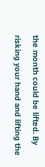the month could be lifted. By risking your hand and lifting the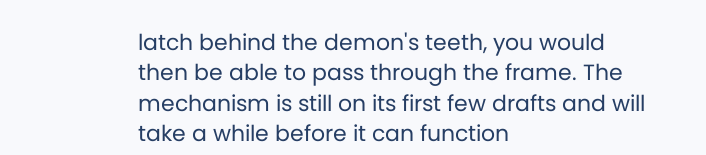latch behind the demon's teeth, you would then be able to pass through the frame. The mechanism is still on its first few drafts and will take a while before it can function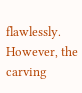flawlessly. However, the carving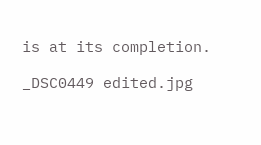is at its completion.

_DSC0449 edited.jpg